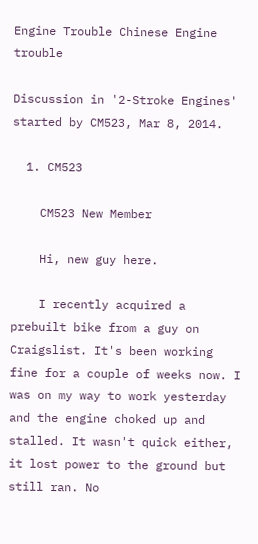Engine Trouble Chinese Engine trouble

Discussion in '2-Stroke Engines' started by CM523, Mar 8, 2014.

  1. CM523

    CM523 New Member

    Hi, new guy here.

    I recently acquired a prebuilt bike from a guy on Craigslist. It's been working fine for a couple of weeks now. I was on my way to work yesterday and the engine choked up and stalled. It wasn't quick either, it lost power to the ground but still ran. No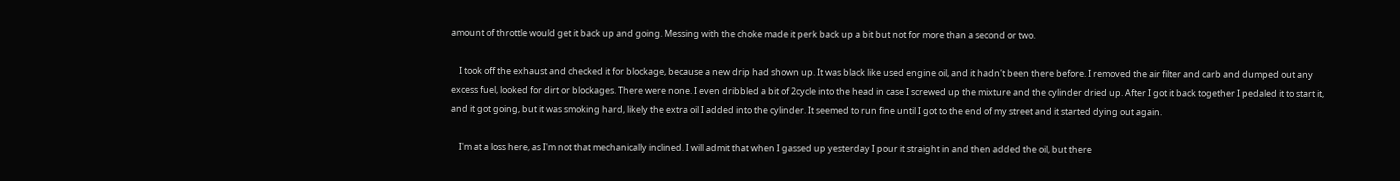amount of throttle would get it back up and going. Messing with the choke made it perk back up a bit but not for more than a second or two.

    I took off the exhaust and checked it for blockage, because a new drip had shown up. It was black like used engine oil, and it hadn't been there before. I removed the air filter and carb and dumped out any excess fuel, looked for dirt or blockages. There were none. I even dribbled a bit of 2cycle into the head in case I screwed up the mixture and the cylinder dried up. After I got it back together I pedaled it to start it, and it got going, but it was smoking hard, likely the extra oil I added into the cylinder. It seemed to run fine until I got to the end of my street and it started dying out again.

    I'm at a loss here, as I'm not that mechanically inclined. I will admit that when I gassed up yesterday I pour it straight in and then added the oil, but there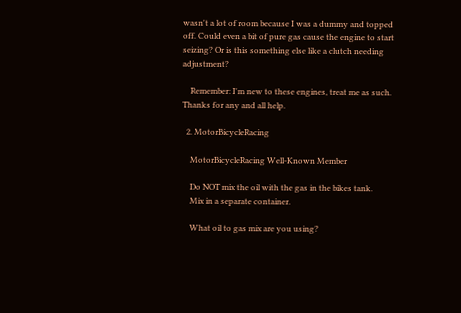wasn't a lot of room because I was a dummy and topped off. Could even a bit of pure gas cause the engine to start seizing? Or is this something else like a clutch needing adjustment?

    Remember: I'm new to these engines, treat me as such. Thanks for any and all help.

  2. MotorBicycleRacing

    MotorBicycleRacing Well-Known Member

    Do NOT mix the oil with the gas in the bikes tank.
    Mix in a separate container.

    What oil to gas mix are you using?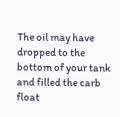The oil may have dropped to the bottom of your tank and filled the carb float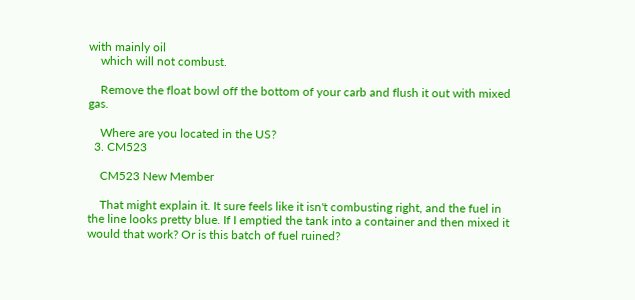with mainly oil
    which will not combust.

    Remove the float bowl off the bottom of your carb and flush it out with mixed gas.

    Where are you located in the US?
  3. CM523

    CM523 New Member

    That might explain it. It sure feels like it isn't combusting right, and the fuel in the line looks pretty blue. If I emptied the tank into a container and then mixed it would that work? Or is this batch of fuel ruined?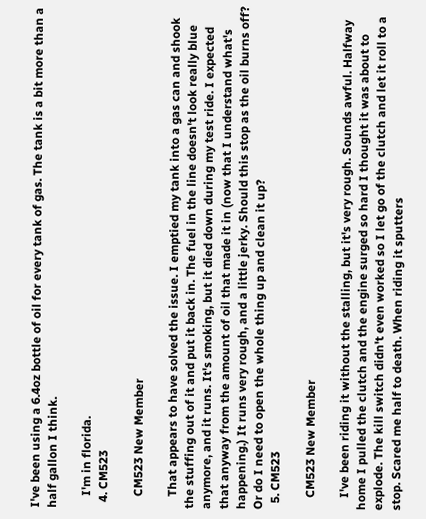I've been using a 6.4oz bottle of oil for every tank of gas. The tank is a bit more than a half gallon I think.

    I'm in florida.
  4. CM523

    CM523 New Member

    That appears to have solved the issue. I emptied my tank into a gas can and shook the stuffing out of it and put it back in. The fuel in the line doesn't look really blue anymore, and it runs. It's smoking, but it died down during my test ride. I expected that anyway from the amount of oil that made it in (now that I understand what's happening.) It runs very rough, and a little jerky. Should this stop as the oil burns off? Or do I need to open the whole thing up and clean it up?
  5. CM523

    CM523 New Member

    I've been riding it without the stalling, but it's very rough. Sounds awful. Halfway home I pulled the clutch and the engine surged so hard I thought it was about to explode. The kill switch didn't even worked so I let go of the clutch and let it roll to a stop. Scared me half to death. When riding it sputters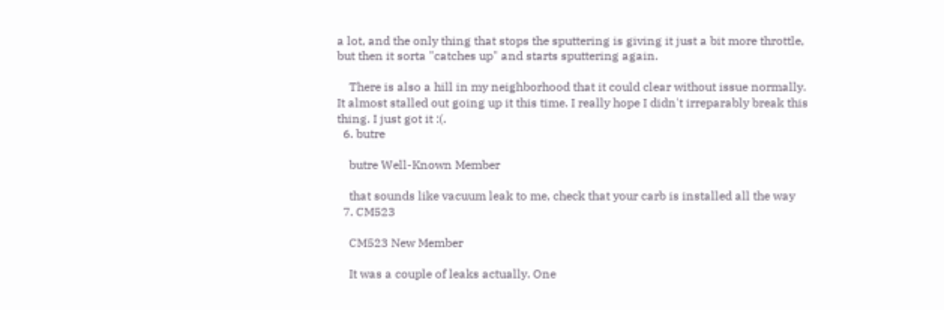a lot, and the only thing that stops the sputtering is giving it just a bit more throttle, but then it sorta "catches up" and starts sputtering again.

    There is also a hill in my neighborhood that it could clear without issue normally. It almost stalled out going up it this time. I really hope I didn't irreparably break this thing. I just got it :(.
  6. butre

    butre Well-Known Member

    that sounds like vacuum leak to me, check that your carb is installed all the way
  7. CM523

    CM523 New Member

    It was a couple of leaks actually. One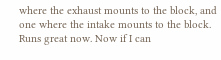where the exhaust mounts to the block, and one where the intake mounts to the block. Runs great now. Now if I can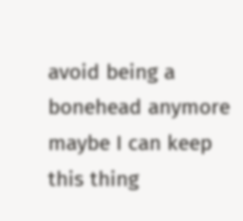avoid being a bonehead anymore maybe I can keep this thing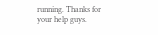running. Thanks for your help guys.